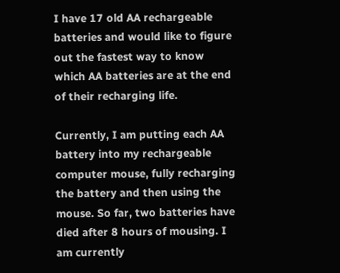I have 17 old AA rechargeable batteries and would like to figure out the fastest way to know which AA batteries are at the end of their recharging life.

Currently, I am putting each AA battery into my rechargeable computer mouse, fully recharging the battery and then using the mouse. So far, two batteries have died after 8 hours of mousing. I am currently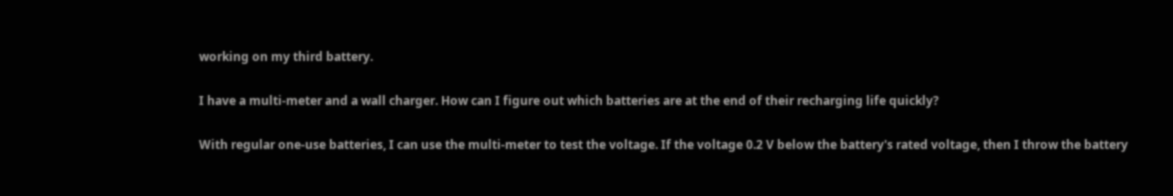working on my third battery.

I have a multi-meter and a wall charger. How can I figure out which batteries are at the end of their recharging life quickly?

With regular one-use batteries, I can use the multi-meter to test the voltage. If the voltage 0.2 V below the battery's rated voltage, then I throw the battery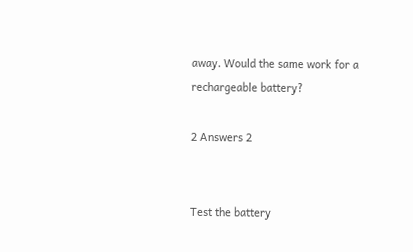away. Would the same work for a rechargeable battery?

2 Answers 2


Test the battery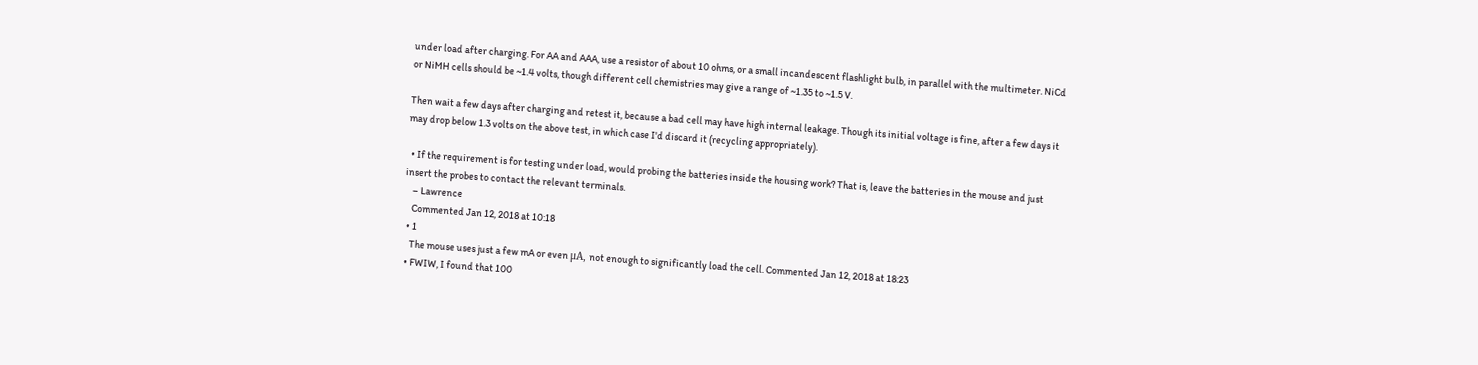under load after charging. For AA and AAA, use a resistor of about 10 ohms, or a small incandescent flashlight bulb, in parallel with the multimeter. NiCd or NiMH cells should be ~1.4 volts, though different cell chemistries may give a range of ~1.35 to ~1.5 V.

Then wait a few days after charging and retest it, because a bad cell may have high internal leakage. Though its initial voltage is fine, after a few days it may drop below 1.3 volts on the above test, in which case I'd discard it (recycling appropriately).

  • If the requirement is for testing under load, would probing the batteries inside the housing work? That is, leave the batteries in the mouse and just insert the probes to contact the relevant terminals.
    – Lawrence
    Commented Jan 12, 2018 at 10:18
  • 1
    The mouse uses just a few mA or even μA, not enough to significantly load the cell. Commented Jan 12, 2018 at 18:23
  • FWIW, I found that 100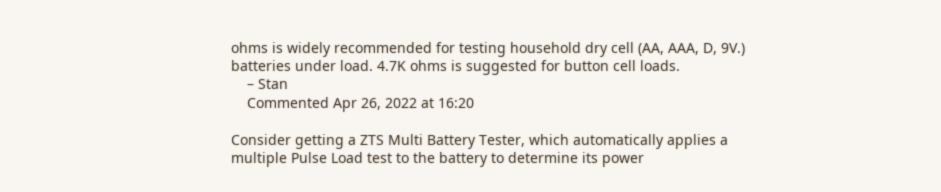ohms is widely recommended for testing household dry cell (AA, AAA, D, 9V.) batteries under load. 4.7K ohms is suggested for button cell loads.
    – Stan
    Commented Apr 26, 2022 at 16:20

Consider getting a ZTS Multi Battery Tester, which automatically applies a multiple Pulse Load test to the battery to determine its power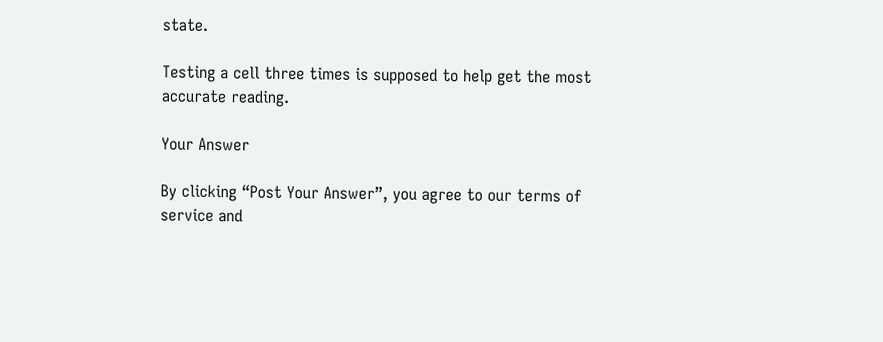state.

Testing a cell three times is supposed to help get the most accurate reading.

Your Answer

By clicking “Post Your Answer”, you agree to our terms of service and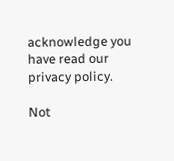acknowledge you have read our privacy policy.

Not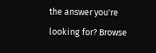the answer you're looking for? Browse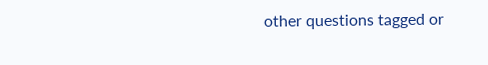other questions tagged or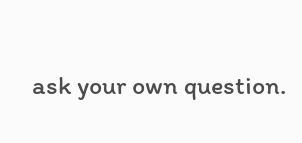ask your own question.